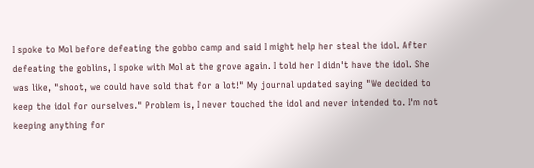I spoke to Mol before defeating the gobbo camp and said I might help her steal the idol. After defeating the goblins, I spoke with Mol at the grove again. I told her I didn't have the idol. She was like, "shoot, we could have sold that for a lot!" My journal updated saying "We decided to keep the idol for ourselves." Problem is, I never touched the idol and never intended to. I'm not keeping anything for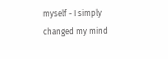myself - I simply changed my mind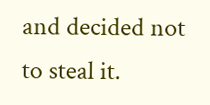and decided not to steal it.